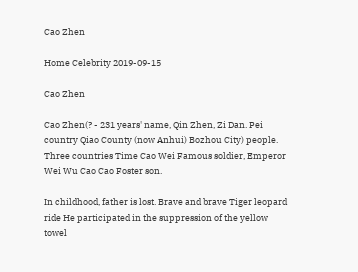Cao Zhen

Home Celebrity 2019-09-15

Cao Zhen

Cao Zhen(? - 231 years' name, Qin Zhen, Zi Dan. Pei country Qiao County (now Anhui) Bozhou City) people. Three countries Time Cao Wei Famous soldier, Emperor Wei Wu Cao Cao Foster son.

In childhood, father is lost. Brave and brave Tiger leopard ride He participated in the suppression of the yellow towel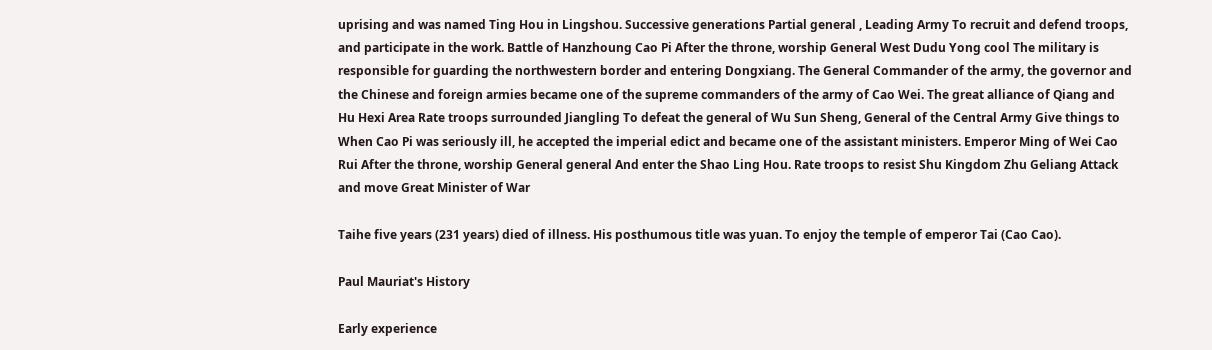uprising and was named Ting Hou in Lingshou. Successive generations Partial general , Leading Army To recruit and defend troops, and participate in the work. Battle of Hanzhoung Cao Pi After the throne, worship General West Dudu Yong cool The military is responsible for guarding the northwestern border and entering Dongxiang. The General Commander of the army, the governor and the Chinese and foreign armies became one of the supreme commanders of the army of Cao Wei. The great alliance of Qiang and Hu Hexi Area Rate troops surrounded Jiangling To defeat the general of Wu Sun Sheng, General of the Central Army Give things to When Cao Pi was seriously ill, he accepted the imperial edict and became one of the assistant ministers. Emperor Ming of Wei Cao Rui After the throne, worship General general And enter the Shao Ling Hou. Rate troops to resist Shu Kingdom Zhu Geliang Attack and move Great Minister of War

Taihe five years (231 years) died of illness. His posthumous title was yuan. To enjoy the temple of emperor Tai (Cao Cao).

Paul Mauriat's History

Early experience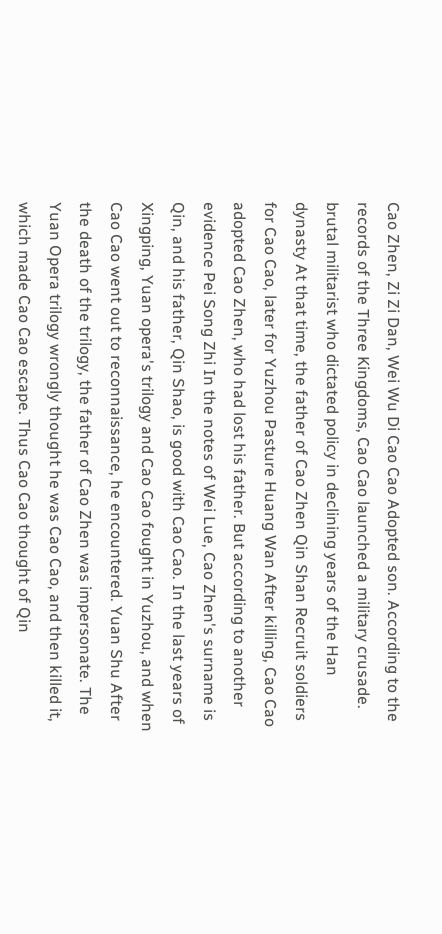Cao Zhen, Zi Zi Dan, Wei Wu Di Cao Cao Adopted son. According to the records of the Three Kingdoms, Cao Cao launched a military crusade. brutal militarist who dictated policy in declining years of the Han dynasty At that time, the father of Cao Zhen Qin Shan Recruit soldiers for Cao Cao, later for Yuzhou Pasture Huang Wan After killing, Cao Cao adopted Cao Zhen, who had lost his father. But according to another evidence Pei Song Zhi In the notes of Wei Lue, Cao Zhen's surname is Qin, and his father, Qin Shao, is good with Cao Cao. In the last years of Xingping, Yuan opera's trilogy and Cao Cao fought in Yuzhou, and when Cao Cao went out to reconnaissance, he encountered. Yuan Shu After the death of the trilogy, the father of Cao Zhen was impersonate. The Yuan Opera trilogy wrongly thought he was Cao Cao, and then killed it, which made Cao Cao escape. Thus Cao Cao thought of Qin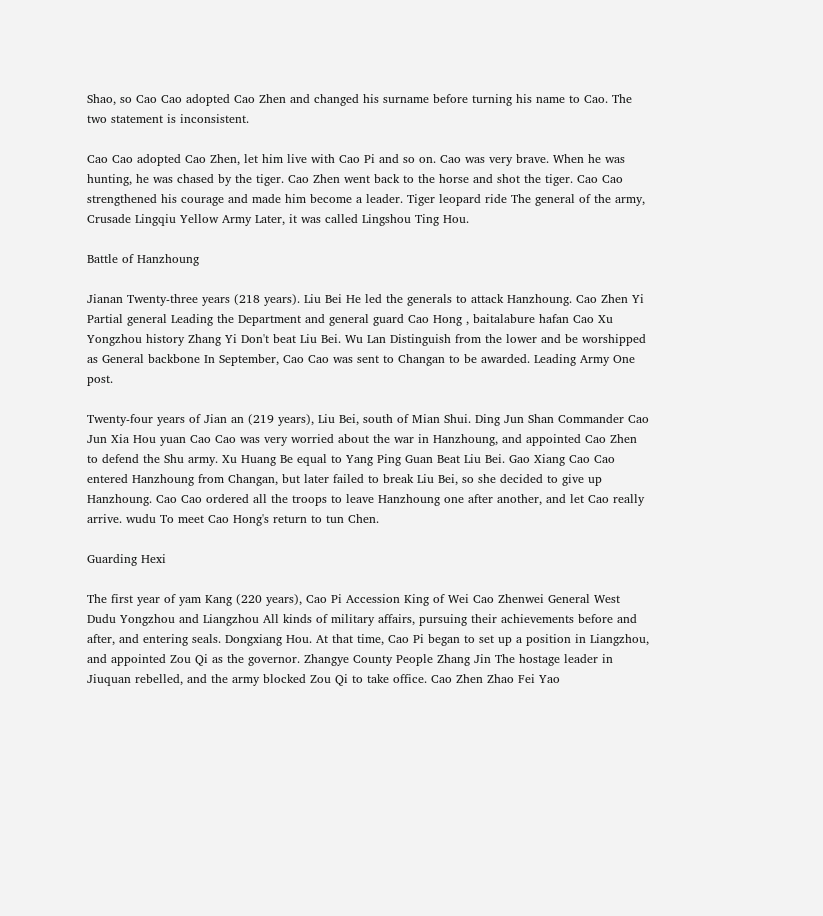Shao, so Cao Cao adopted Cao Zhen and changed his surname before turning his name to Cao. The two statement is inconsistent.

Cao Cao adopted Cao Zhen, let him live with Cao Pi and so on. Cao was very brave. When he was hunting, he was chased by the tiger. Cao Zhen went back to the horse and shot the tiger. Cao Cao strengthened his courage and made him become a leader. Tiger leopard ride The general of the army, Crusade Lingqiu Yellow Army Later, it was called Lingshou Ting Hou.

Battle of Hanzhoung

Jianan Twenty-three years (218 years). Liu Bei He led the generals to attack Hanzhoung. Cao Zhen Yi Partial general Leading the Department and general guard Cao Hong , baitalabure hafan Cao Xu Yongzhou history Zhang Yi Don't beat Liu Bei. Wu Lan Distinguish from the lower and be worshipped as General backbone In September, Cao Cao was sent to Changan to be awarded. Leading Army One post.

Twenty-four years of Jian an (219 years), Liu Bei, south of Mian Shui. Ding Jun Shan Commander Cao Jun Xia Hou yuan Cao Cao was very worried about the war in Hanzhoung, and appointed Cao Zhen to defend the Shu army. Xu Huang Be equal to Yang Ping Guan Beat Liu Bei. Gao Xiang Cao Cao entered Hanzhoung from Changan, but later failed to break Liu Bei, so she decided to give up Hanzhoung. Cao Cao ordered all the troops to leave Hanzhoung one after another, and let Cao really arrive. wudu To meet Cao Hong's return to tun Chen.

Guarding Hexi

The first year of yam Kang (220 years), Cao Pi Accession King of Wei Cao Zhenwei General West Dudu Yongzhou and Liangzhou All kinds of military affairs, pursuing their achievements before and after, and entering seals. Dongxiang Hou. At that time, Cao Pi began to set up a position in Liangzhou, and appointed Zou Qi as the governor. Zhangye County People Zhang Jin The hostage leader in Jiuquan rebelled, and the army blocked Zou Qi to take office. Cao Zhen Zhao Fei Yao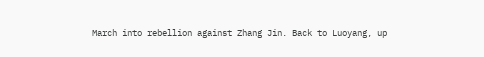March into rebellion against Zhang Jin. Back to Luoyang, up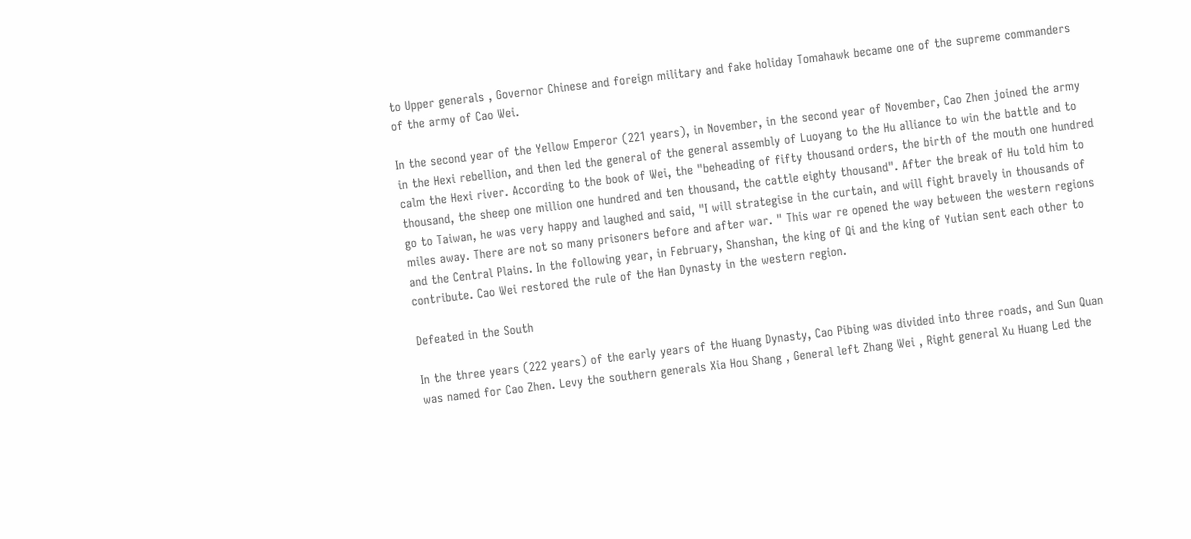to Upper generals , Governor Chinese and foreign military and fake holiday Tomahawk became one of the supreme commanders of the army of Cao Wei.

In the second year of the Yellow Emperor (221 years), in November, in the second year of November, Cao Zhen joined the army in the Hexi rebellion, and then led the general of the general assembly of Luoyang to the Hu alliance to win the battle and to calm the Hexi river. According to the book of Wei, the "beheading of fifty thousand orders, the birth of the mouth one hundred thousand, the sheep one million one hundred and ten thousand, the cattle eighty thousand". After the break of Hu told him to go to Taiwan, he was very happy and laughed and said, "I will strategise in the curtain, and will fight bravely in thousands of miles away. There are not so many prisoners before and after war. " This war re opened the way between the western regions and the Central Plains. In the following year, in February, Shanshan, the king of Qi and the king of Yutian sent each other to contribute. Cao Wei restored the rule of the Han Dynasty in the western region.

Defeated in the South

In the three years (222 years) of the early years of the Huang Dynasty, Cao Pibing was divided into three roads, and Sun Quan was named for Cao Zhen. Levy the southern generals Xia Hou Shang , General left Zhang Wei , Right general Xu Huang Led the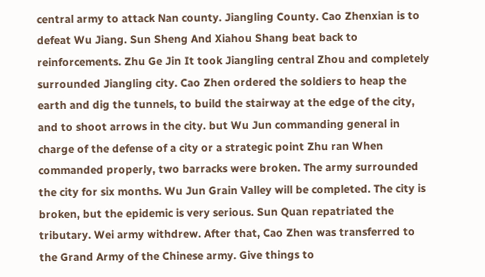central army to attack Nan county. Jiangling County. Cao Zhenxian is to defeat Wu Jiang. Sun Sheng And Xiahou Shang beat back to reinforcements. Zhu Ge Jin It took Jiangling central Zhou and completely surrounded Jiangling city. Cao Zhen ordered the soldiers to heap the earth and dig the tunnels, to build the stairway at the edge of the city, and to shoot arrows in the city. but Wu Jun commanding general in charge of the defense of a city or a strategic point Zhu ran When commanded properly, two barracks were broken. The army surrounded the city for six months. Wu Jun Grain Valley will be completed. The city is broken, but the epidemic is very serious. Sun Quan repatriated the tributary. Wei army withdrew. After that, Cao Zhen was transferred to the Grand Army of the Chinese army. Give things to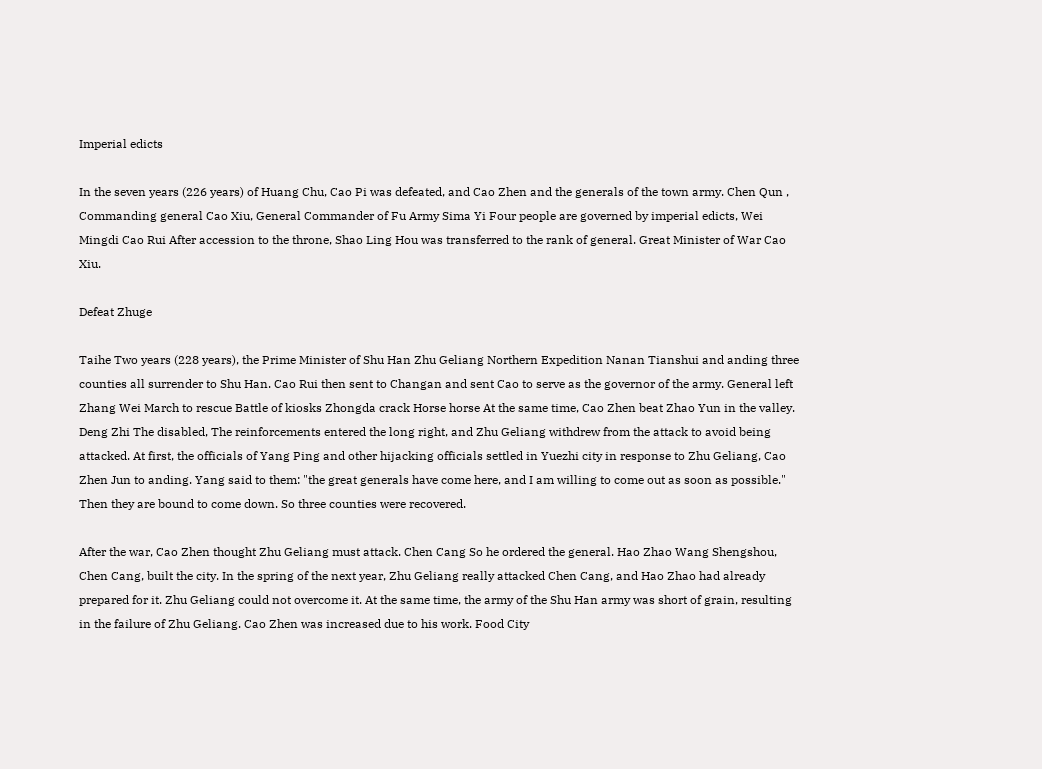Imperial edicts

In the seven years (226 years) of Huang Chu, Cao Pi was defeated, and Cao Zhen and the generals of the town army. Chen Qun , Commanding general Cao Xiu, General Commander of Fu Army Sima Yi Four people are governed by imperial edicts, Wei Mingdi Cao Rui After accession to the throne, Shao Ling Hou was transferred to the rank of general. Great Minister of War Cao Xiu.

Defeat Zhuge

Taihe Two years (228 years), the Prime Minister of Shu Han Zhu Geliang Northern Expedition Nanan Tianshui and anding three counties all surrender to Shu Han. Cao Rui then sent to Changan and sent Cao to serve as the governor of the army. General left Zhang Wei March to rescue Battle of kiosks Zhongda crack Horse horse At the same time, Cao Zhen beat Zhao Yun in the valley. Deng Zhi The disabled, The reinforcements entered the long right, and Zhu Geliang withdrew from the attack to avoid being attacked. At first, the officials of Yang Ping and other hijacking officials settled in Yuezhi city in response to Zhu Geliang, Cao Zhen Jun to anding. Yang said to them: "the great generals have come here, and I am willing to come out as soon as possible." Then they are bound to come down. So three counties were recovered.

After the war, Cao Zhen thought Zhu Geliang must attack. Chen Cang So he ordered the general. Hao Zhao Wang Shengshou, Chen Cang, built the city. In the spring of the next year, Zhu Geliang really attacked Chen Cang, and Hao Zhao had already prepared for it. Zhu Geliang could not overcome it. At the same time, the army of the Shu Han army was short of grain, resulting in the failure of Zhu Geliang. Cao Zhen was increased due to his work. Food City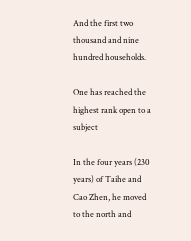And the first two thousand and nine hundred households.

One has reached the highest rank open to a subject

In the four years (230 years) of Taihe and Cao Zhen, he moved to the north and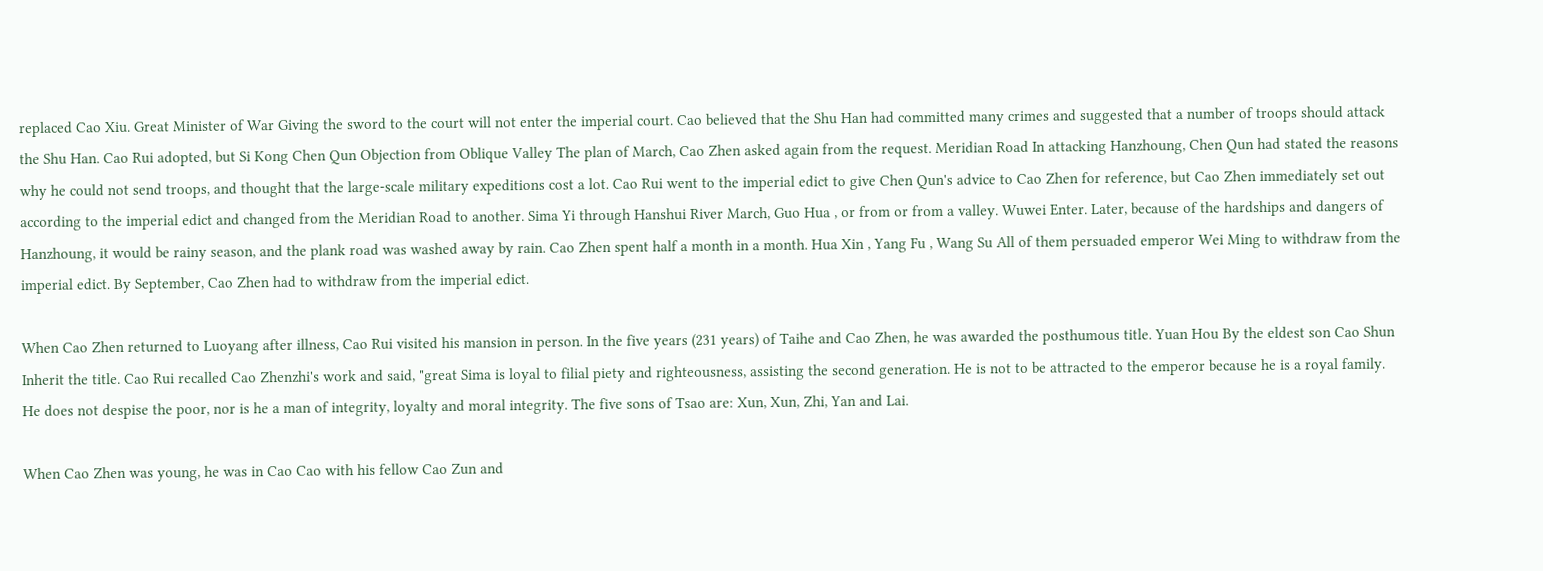replaced Cao Xiu. Great Minister of War Giving the sword to the court will not enter the imperial court. Cao believed that the Shu Han had committed many crimes and suggested that a number of troops should attack the Shu Han. Cao Rui adopted, but Si Kong Chen Qun Objection from Oblique Valley The plan of March, Cao Zhen asked again from the request. Meridian Road In attacking Hanzhoung, Chen Qun had stated the reasons why he could not send troops, and thought that the large-scale military expeditions cost a lot. Cao Rui went to the imperial edict to give Chen Qun's advice to Cao Zhen for reference, but Cao Zhen immediately set out according to the imperial edict and changed from the Meridian Road to another. Sima Yi through Hanshui River March, Guo Hua , or from or from a valley. Wuwei Enter. Later, because of the hardships and dangers of Hanzhoung, it would be rainy season, and the plank road was washed away by rain. Cao Zhen spent half a month in a month. Hua Xin , Yang Fu , Wang Su All of them persuaded emperor Wei Ming to withdraw from the imperial edict. By September, Cao Zhen had to withdraw from the imperial edict.

When Cao Zhen returned to Luoyang after illness, Cao Rui visited his mansion in person. In the five years (231 years) of Taihe and Cao Zhen, he was awarded the posthumous title. Yuan Hou By the eldest son Cao Shun Inherit the title. Cao Rui recalled Cao Zhenzhi's work and said, "great Sima is loyal to filial piety and righteousness, assisting the second generation. He is not to be attracted to the emperor because he is a royal family. He does not despise the poor, nor is he a man of integrity, loyalty and moral integrity. The five sons of Tsao are: Xun, Xun, Zhi, Yan and Lai.

When Cao Zhen was young, he was in Cao Cao with his fellow Cao Zun and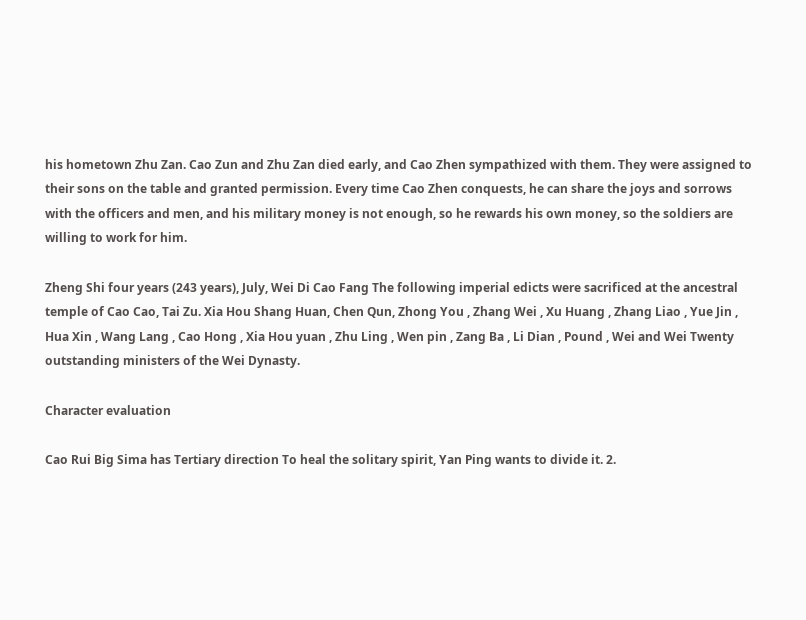his hometown Zhu Zan. Cao Zun and Zhu Zan died early, and Cao Zhen sympathized with them. They were assigned to their sons on the table and granted permission. Every time Cao Zhen conquests, he can share the joys and sorrows with the officers and men, and his military money is not enough, so he rewards his own money, so the soldiers are willing to work for him.

Zheng Shi four years (243 years), July, Wei Di Cao Fang The following imperial edicts were sacrificed at the ancestral temple of Cao Cao, Tai Zu. Xia Hou Shang Huan, Chen Qun, Zhong You , Zhang Wei , Xu Huang , Zhang Liao , Yue Jin , Hua Xin , Wang Lang , Cao Hong , Xia Hou yuan , Zhu Ling , Wen pin , Zang Ba , Li Dian , Pound , Wei and Wei Twenty outstanding ministers of the Wei Dynasty.

Character evaluation

Cao Rui Big Sima has Tertiary direction To heal the solitary spirit, Yan Ping wants to divide it. 2.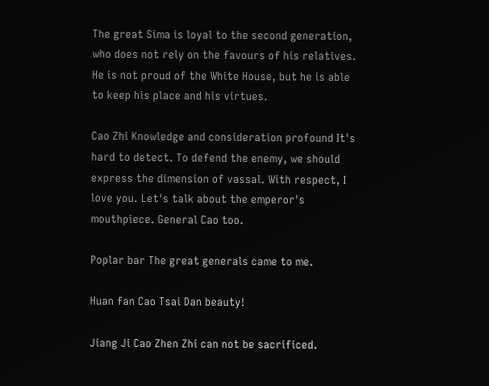The great Sima is loyal to the second generation, who does not rely on the favours of his relatives. He is not proud of the White House, but he is able to keep his place and his virtues.

Cao Zhi Knowledge and consideration profound It's hard to detect. To defend the enemy, we should express the dimension of vassal. With respect, I love you. Let's talk about the emperor's mouthpiece. General Cao too.

Poplar bar The great generals came to me.

Huan fan Cao Tsai Dan beauty!

Jiang Ji Cao Zhen Zhi can not be sacrificed.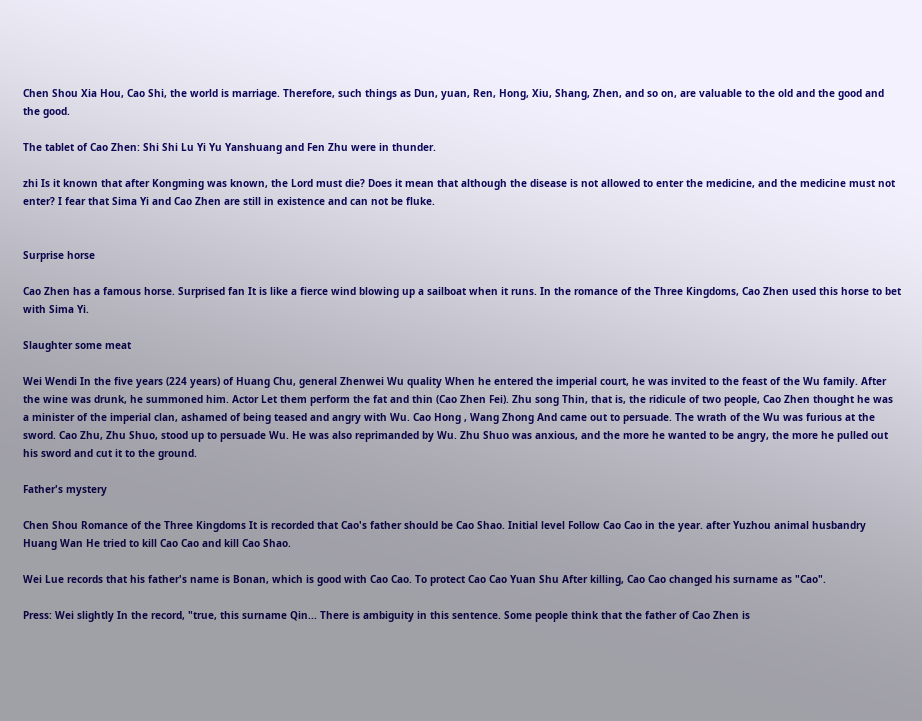Chen Shou Xia Hou, Cao Shi, the world is marriage. Therefore, such things as Dun, yuan, Ren, Hong, Xiu, Shang, Zhen, and so on, are valuable to the old and the good and the good.

The tablet of Cao Zhen: Shi Shi Lu Yi Yu Yanshuang and Fen Zhu were in thunder.

zhi Is it known that after Kongming was known, the Lord must die? Does it mean that although the disease is not allowed to enter the medicine, and the medicine must not enter? I fear that Sima Yi and Cao Zhen are still in existence and can not be fluke.


Surprise horse

Cao Zhen has a famous horse. Surprised fan It is like a fierce wind blowing up a sailboat when it runs. In the romance of the Three Kingdoms, Cao Zhen used this horse to bet with Sima Yi.

Slaughter some meat

Wei Wendi In the five years (224 years) of Huang Chu, general Zhenwei Wu quality When he entered the imperial court, he was invited to the feast of the Wu family. After the wine was drunk, he summoned him. Actor Let them perform the fat and thin (Cao Zhen Fei). Zhu song Thin, that is, the ridicule of two people, Cao Zhen thought he was a minister of the imperial clan, ashamed of being teased and angry with Wu. Cao Hong , Wang Zhong And came out to persuade. The wrath of the Wu was furious at the sword. Cao Zhu, Zhu Shuo, stood up to persuade Wu. He was also reprimanded by Wu. Zhu Shuo was anxious, and the more he wanted to be angry, the more he pulled out his sword and cut it to the ground.

Father's mystery

Chen Shou Romance of the Three Kingdoms It is recorded that Cao's father should be Cao Shao. Initial level Follow Cao Cao in the year. after Yuzhou animal husbandry Huang Wan He tried to kill Cao Cao and kill Cao Shao.

Wei Lue records that his father's name is Bonan, which is good with Cao Cao. To protect Cao Cao Yuan Shu After killing, Cao Cao changed his surname as "Cao".

Press: Wei slightly In the record, "true, this surname Qin... There is ambiguity in this sentence. Some people think that the father of Cao Zhen is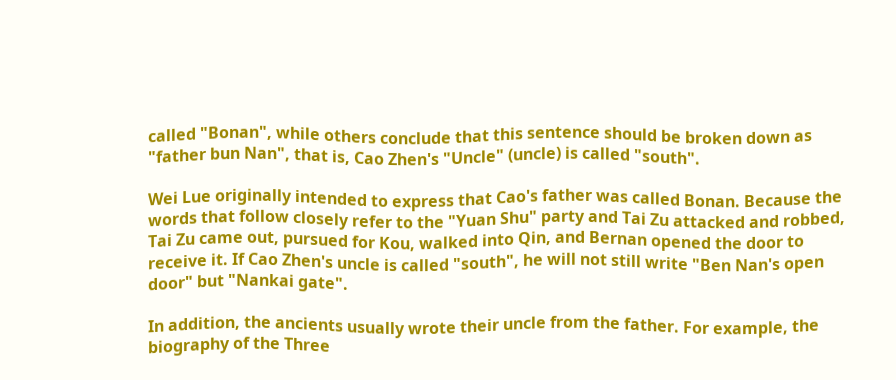called "Bonan", while others conclude that this sentence should be broken down as "father bun Nan", that is, Cao Zhen's "Uncle" (uncle) is called "south".

Wei Lue originally intended to express that Cao's father was called Bonan. Because the words that follow closely refer to the "Yuan Shu" party and Tai Zu attacked and robbed, Tai Zu came out, pursued for Kou, walked into Qin, and Bernan opened the door to receive it. If Cao Zhen's uncle is called "south", he will not still write "Ben Nan's open door" but "Nankai gate".

In addition, the ancients usually wrote their uncle from the father. For example, the biography of the Three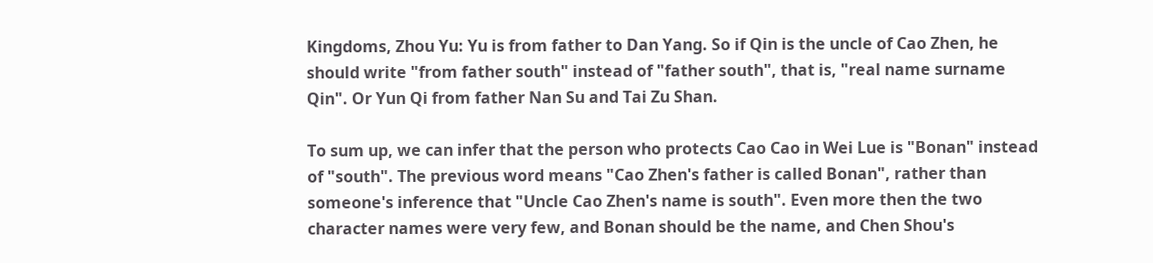Kingdoms, Zhou Yu: Yu is from father to Dan Yang. So if Qin is the uncle of Cao Zhen, he should write "from father south" instead of "father south", that is, "real name surname Qin". Or Yun Qi from father Nan Su and Tai Zu Shan.

To sum up, we can infer that the person who protects Cao Cao in Wei Lue is "Bonan" instead of "south". The previous word means "Cao Zhen's father is called Bonan", rather than someone's inference that "Uncle Cao Zhen's name is south". Even more then the two character names were very few, and Bonan should be the name, and Chen Shou's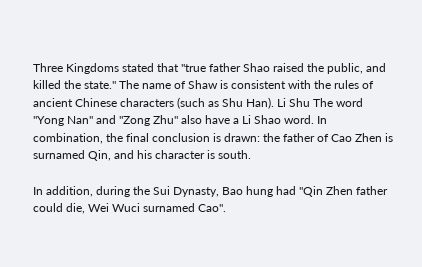Three Kingdoms stated that "true father Shao raised the public, and killed the state." The name of Shaw is consistent with the rules of ancient Chinese characters (such as Shu Han). Li Shu The word "Yong Nan" and "Zong Zhu" also have a Li Shao word. In combination, the final conclusion is drawn: the father of Cao Zhen is surnamed Qin, and his character is south.

In addition, during the Sui Dynasty, Bao hung had "Qin Zhen father could die, Wei Wuci surnamed Cao".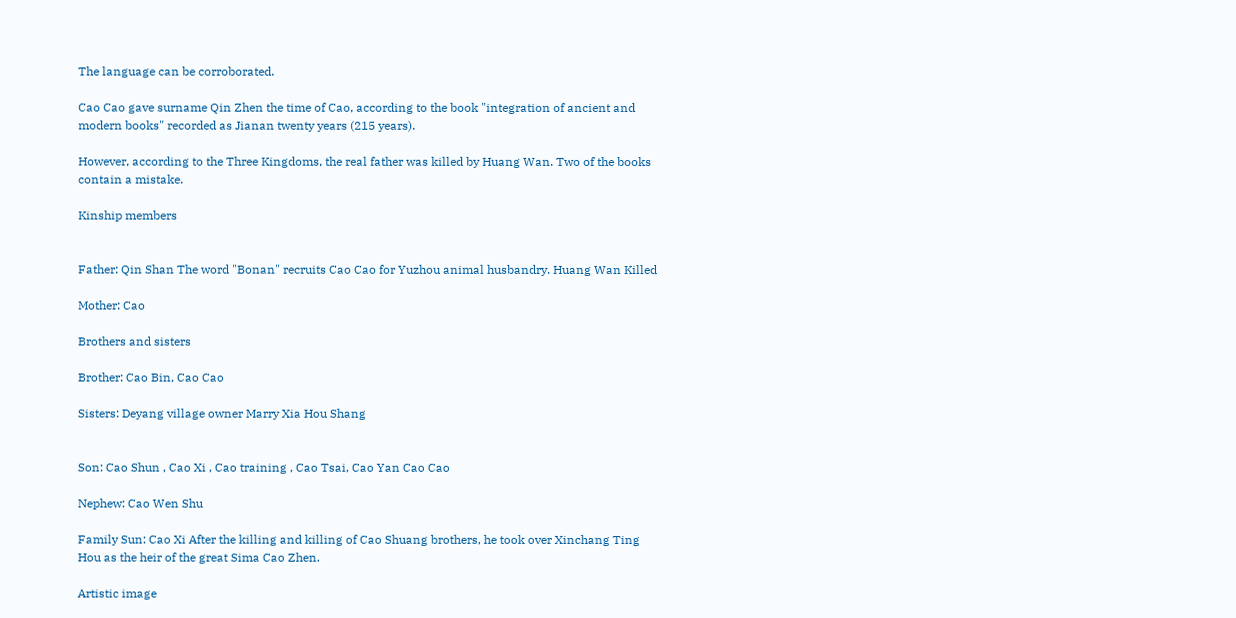The language can be corroborated.

Cao Cao gave surname Qin Zhen the time of Cao, according to the book "integration of ancient and modern books" recorded as Jianan twenty years (215 years).

However, according to the Three Kingdoms, the real father was killed by Huang Wan. Two of the books contain a mistake.

Kinship members


Father: Qin Shan The word "Bonan" recruits Cao Cao for Yuzhou animal husbandry. Huang Wan Killed

Mother: Cao

Brothers and sisters

Brother: Cao Bin, Cao Cao

Sisters: Deyang village owner Marry Xia Hou Shang


Son: Cao Shun , Cao Xi , Cao training , Cao Tsai, Cao Yan Cao Cao

Nephew: Cao Wen Shu

Family Sun: Cao Xi After the killing and killing of Cao Shuang brothers, he took over Xinchang Ting Hou as the heir of the great Sima Cao Zhen.

Artistic image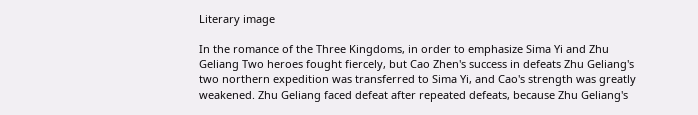Literary image

In the romance of the Three Kingdoms, in order to emphasize Sima Yi and Zhu Geliang Two heroes fought fiercely, but Cao Zhen's success in defeats Zhu Geliang's two northern expedition was transferred to Sima Yi, and Cao's strength was greatly weakened. Zhu Geliang faced defeat after repeated defeats, because Zhu Geliang's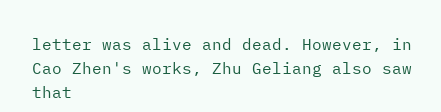letter was alive and dead. However, in Cao Zhen's works, Zhu Geliang also saw that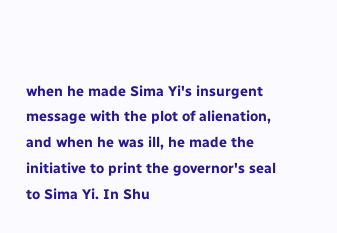when he made Sima Yi's insurgent message with the plot of alienation, and when he was ill, he made the initiative to print the governor's seal to Sima Yi. In Shu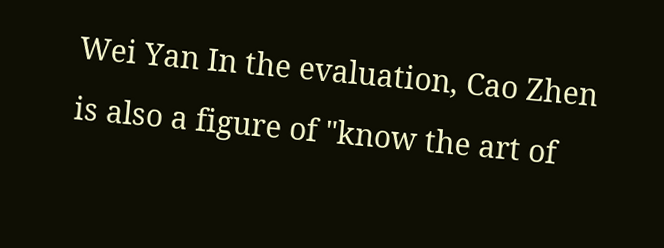Wei Yan In the evaluation, Cao Zhen is also a figure of "know the art of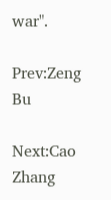war".

Prev:Zeng Bu

Next:Cao Zhang